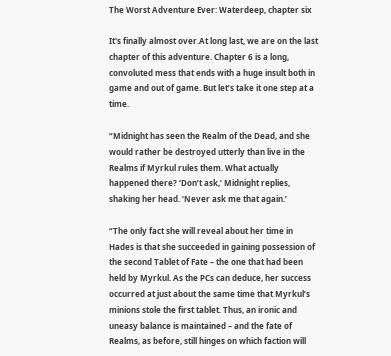The Worst Adventure Ever: Waterdeep, chapter six

It's finally almost over.At long last, we are on the last chapter of this adventure. Chapter 6 is a long, convoluted mess that ends with a huge insult both in game and out of game. But let’s take it one step at a time.

“Midnight has seen the Realm of the Dead, and she would rather be destroyed utterly than live in the Realms if Myrkul rules them. What actually happened there? ‘Don’t ask,’ Midnight replies, shaking her head. ‘Never ask me that again.’

“The only fact she will reveal about her time in Hades is that she succeeded in gaining possession of the second Tablet of Fate – the one that had been held by Myrkul. As the PCs can deduce, her success occurred at just about the same time that Myrkul’s minions stole the first tablet. Thus, an ironic and uneasy balance is maintained – and the fate of Realms, as before, still hinges on which faction will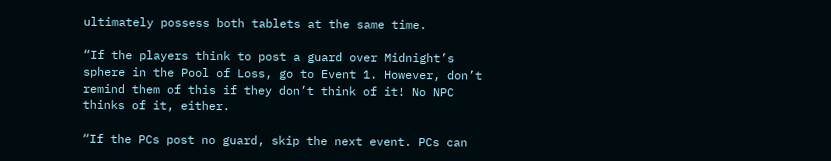ultimately possess both tablets at the same time.

“If the players think to post a guard over Midnight’s sphere in the Pool of Loss, go to Event 1. However, don’t remind them of this if they don’t think of it! No NPC thinks of it, either.

“If the PCs post no guard, skip the next event. PCs can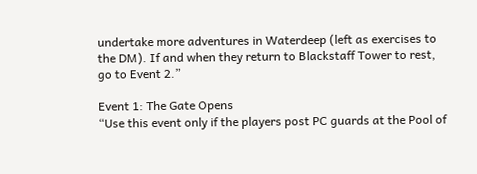undertake more adventures in Waterdeep (left as exercises to the DM). If and when they return to Blackstaff Tower to rest, go to Event 2.”

Event 1: The Gate Opens
“Use this event only if the players post PC guards at the Pool of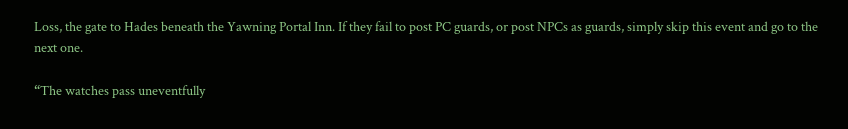Loss, the gate to Hades beneath the Yawning Portal Inn. If they fail to post PC guards, or post NPCs as guards, simply skip this event and go to the next one.

“The watches pass uneventfully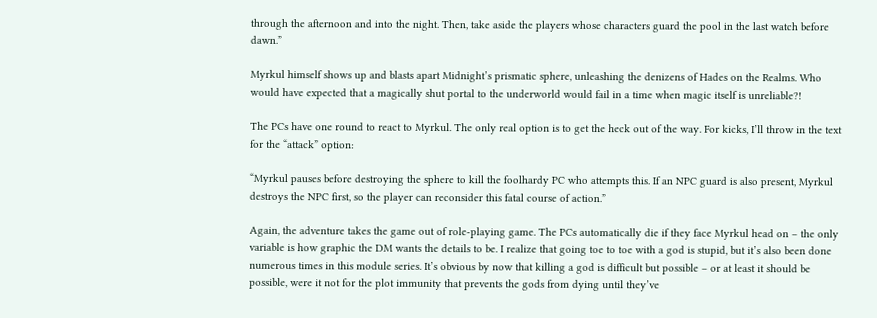through the afternoon and into the night. Then, take aside the players whose characters guard the pool in the last watch before dawn.”

Myrkul himself shows up and blasts apart Midnight’s prismatic sphere, unleashing the denizens of Hades on the Realms. Who would have expected that a magically shut portal to the underworld would fail in a time when magic itself is unreliable?!

The PCs have one round to react to Myrkul. The only real option is to get the heck out of the way. For kicks, I’ll throw in the text for the “attack” option:

“Myrkul pauses before destroying the sphere to kill the foolhardy PC who attempts this. If an NPC guard is also present, Myrkul destroys the NPC first, so the player can reconsider this fatal course of action.”

Again, the adventure takes the game out of role-playing game. The PCs automatically die if they face Myrkul head on – the only variable is how graphic the DM wants the details to be. I realize that going toe to toe with a god is stupid, but it’s also been done numerous times in this module series. It’s obvious by now that killing a god is difficult but possible – or at least it should be possible, were it not for the plot immunity that prevents the gods from dying until they’ve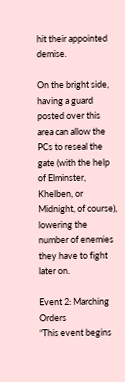hit their appointed demise.

On the bright side, having a guard posted over this area can allow the PCs to reseal the gate (with the help of Elminster, Khelben, or Midnight, of course), lowering the number of enemies they have to fight later on.

Event 2: Marching Orders
“This event begins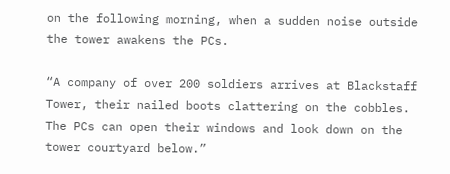on the following morning, when a sudden noise outside the tower awakens the PCs.

“A company of over 200 soldiers arrives at Blackstaff Tower, their nailed boots clattering on the cobbles. The PCs can open their windows and look down on the tower courtyard below.”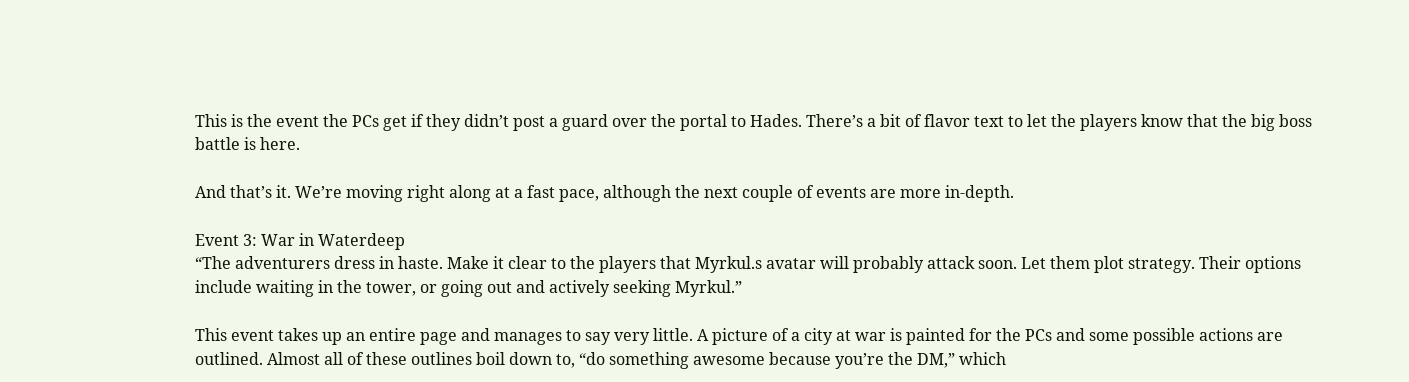This is the event the PCs get if they didn’t post a guard over the portal to Hades. There’s a bit of flavor text to let the players know that the big boss battle is here.

And that’s it. We’re moving right along at a fast pace, although the next couple of events are more in-depth.

Event 3: War in Waterdeep
“The adventurers dress in haste. Make it clear to the players that Myrkul.s avatar will probably attack soon. Let them plot strategy. Their options include waiting in the tower, or going out and actively seeking Myrkul.”

This event takes up an entire page and manages to say very little. A picture of a city at war is painted for the PCs and some possible actions are outlined. Almost all of these outlines boil down to, “do something awesome because you’re the DM,” which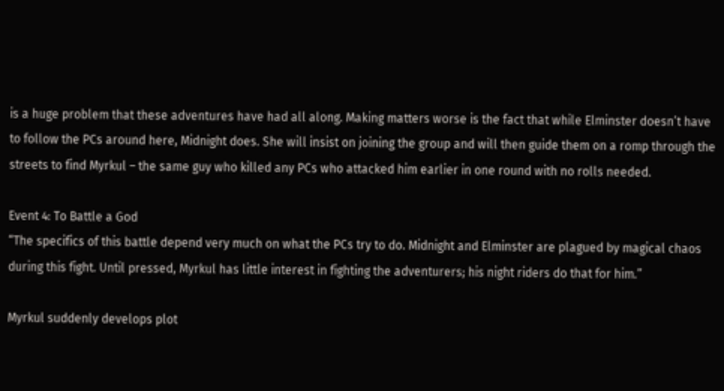is a huge problem that these adventures have had all along. Making matters worse is the fact that while Elminster doesn’t have to follow the PCs around here, Midnight does. She will insist on joining the group and will then guide them on a romp through the streets to find Myrkul – the same guy who killed any PCs who attacked him earlier in one round with no rolls needed.

Event 4: To Battle a God
“The specifics of this battle depend very much on what the PCs try to do. Midnight and Elminster are plagued by magical chaos during this fight. Until pressed, Myrkul has little interest in fighting the adventurers; his night riders do that for him.”

Myrkul suddenly develops plot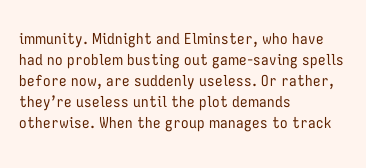immunity. Midnight and Elminster, who have had no problem busting out game-saving spells before now, are suddenly useless. Or rather, they’re useless until the plot demands otherwise. When the group manages to track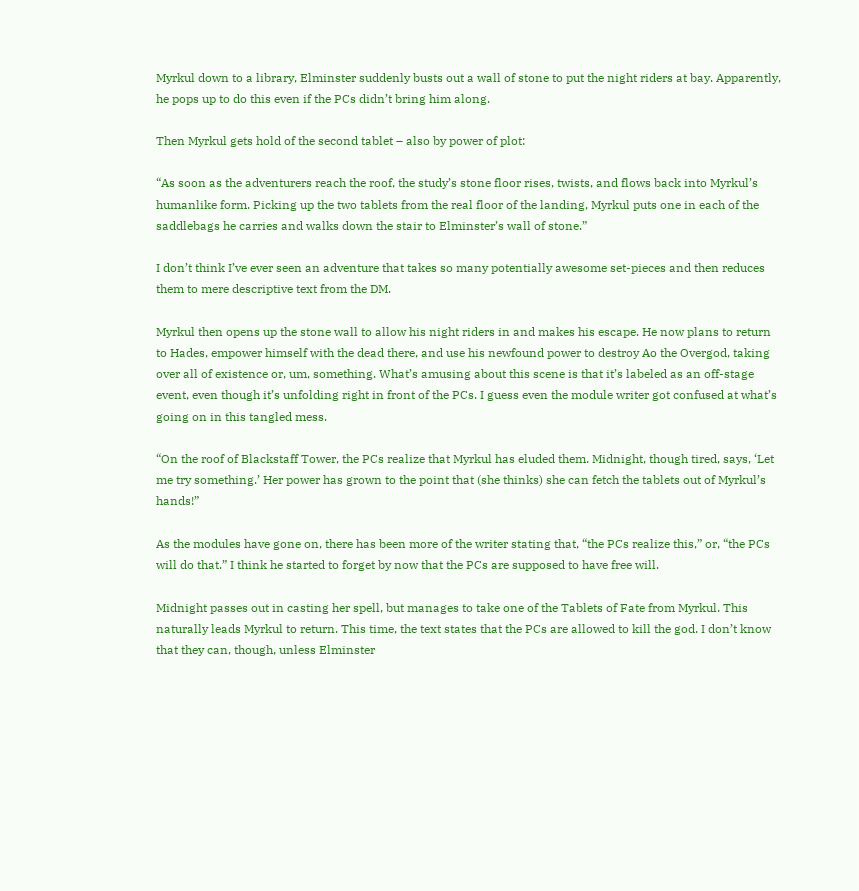Myrkul down to a library, Elminster suddenly busts out a wall of stone to put the night riders at bay. Apparently, he pops up to do this even if the PCs didn’t bring him along.

Then Myrkul gets hold of the second tablet – also by power of plot:

“As soon as the adventurers reach the roof, the study’s stone floor rises, twists, and flows back into Myrkul’s humanlike form. Picking up the two tablets from the real floor of the landing, Myrkul puts one in each of the saddlebags he carries and walks down the stair to Elminster’s wall of stone.”

I don’t think I’ve ever seen an adventure that takes so many potentially awesome set-pieces and then reduces them to mere descriptive text from the DM.

Myrkul then opens up the stone wall to allow his night riders in and makes his escape. He now plans to return to Hades, empower himself with the dead there, and use his newfound power to destroy Ao the Overgod, taking over all of existence or, um, something. What’s amusing about this scene is that it’s labeled as an off-stage event, even though it’s unfolding right in front of the PCs. I guess even the module writer got confused at what’s going on in this tangled mess.

“On the roof of Blackstaff Tower, the PCs realize that Myrkul has eluded them. Midnight, though tired, says, ‘Let me try something.’ Her power has grown to the point that (she thinks) she can fetch the tablets out of Myrkul’s hands!”

As the modules have gone on, there has been more of the writer stating that, “the PCs realize this,” or, “the PCs will do that.” I think he started to forget by now that the PCs are supposed to have free will.

Midnight passes out in casting her spell, but manages to take one of the Tablets of Fate from Myrkul. This naturally leads Myrkul to return. This time, the text states that the PCs are allowed to kill the god. I don’t know that they can, though, unless Elminster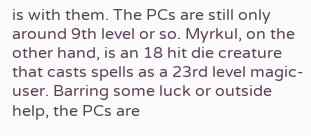is with them. The PCs are still only around 9th level or so. Myrkul, on the other hand, is an 18 hit die creature that casts spells as a 23rd level magic-user. Barring some luck or outside help, the PCs are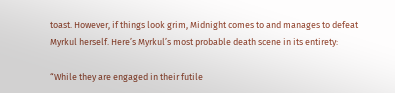toast. However, if things look grim, Midnight comes to and manages to defeat Myrkul herself. Here’s Myrkul’s most probable death scene in its entirety:

“While they are engaged in their futile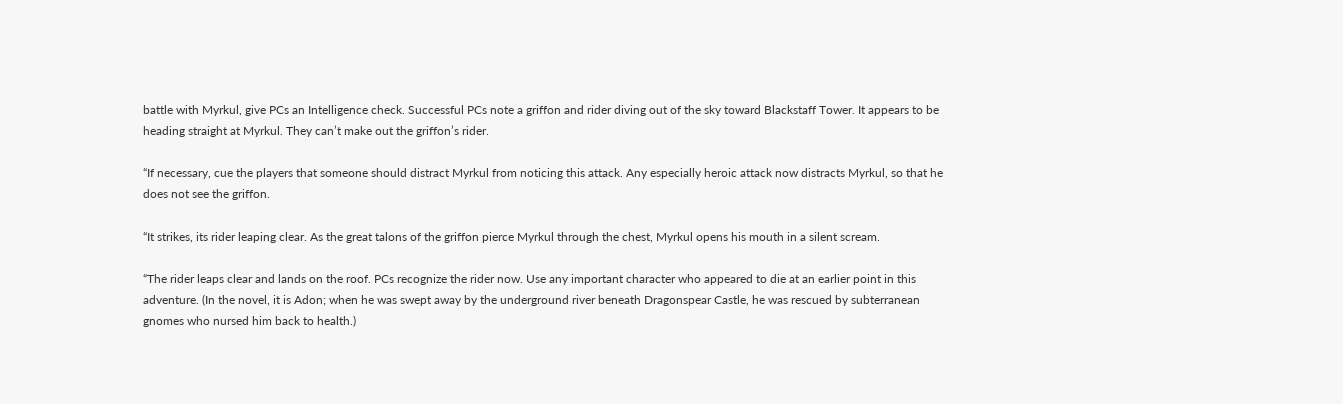battle with Myrkul, give PCs an Intelligence check. Successful PCs note a griffon and rider diving out of the sky toward Blackstaff Tower. It appears to be heading straight at Myrkul. They can’t make out the griffon’s rider.

“If necessary, cue the players that someone should distract Myrkul from noticing this attack. Any especially heroic attack now distracts Myrkul, so that he does not see the griffon.

“It strikes, its rider leaping clear. As the great talons of the griffon pierce Myrkul through the chest, Myrkul opens his mouth in a silent scream.

“The rider leaps clear and lands on the roof. PCs recognize the rider now. Use any important character who appeared to die at an earlier point in this adventure. (In the novel, it is Adon; when he was swept away by the underground river beneath Dragonspear Castle, he was rescued by subterranean gnomes who nursed him back to health.)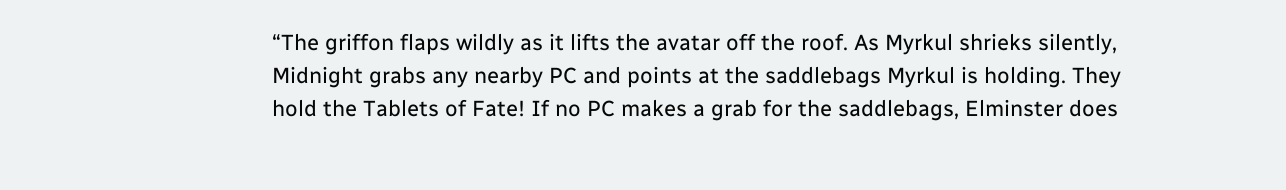“The griffon flaps wildly as it lifts the avatar off the roof. As Myrkul shrieks silently, Midnight grabs any nearby PC and points at the saddlebags Myrkul is holding. They hold the Tablets of Fate! If no PC makes a grab for the saddlebags, Elminster does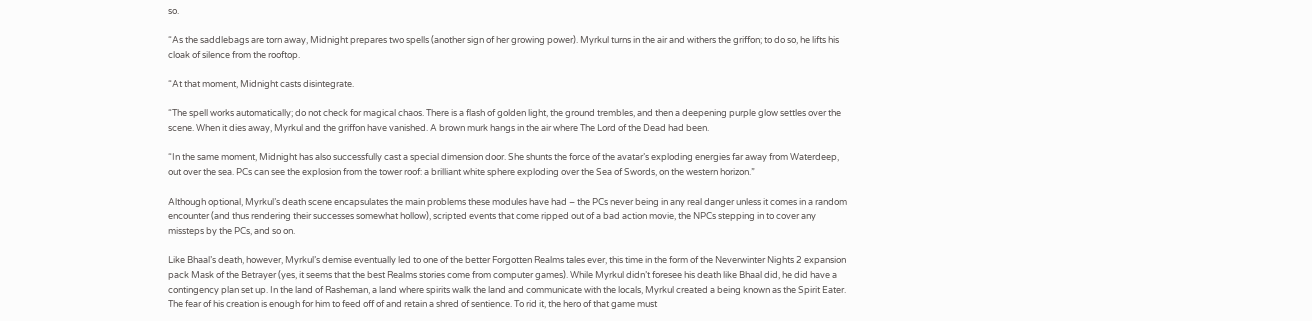so.

“As the saddlebags are torn away, Midnight prepares two spells (another sign of her growing power). Myrkul turns in the air and withers the griffon; to do so, he lifts his cloak of silence from the rooftop.

“At that moment, Midnight casts disintegrate.

“The spell works automatically; do not check for magical chaos. There is a flash of golden light, the ground trembles, and then a deepening purple glow settles over the scene. When it dies away, Myrkul and the griffon have vanished. A brown murk hangs in the air where The Lord of the Dead had been.

“In the same moment, Midnight has also successfully cast a special dimension door. She shunts the force of the avatar’s exploding energies far away from Waterdeep, out over the sea. PCs can see the explosion from the tower roof: a brilliant white sphere exploding over the Sea of Swords, on the western horizon.”

Although optional, Myrkul’s death scene encapsulates the main problems these modules have had – the PCs never being in any real danger unless it comes in a random encounter (and thus rendering their successes somewhat hollow), scripted events that come ripped out of a bad action movie, the NPCs stepping in to cover any missteps by the PCs, and so on.

Like Bhaal’s death, however, Myrkul’s demise eventually led to one of the better Forgotten Realms tales ever, this time in the form of the Neverwinter Nights 2 expansion pack Mask of the Betrayer (yes, it seems that the best Realms stories come from computer games). While Myrkul didn’t foresee his death like Bhaal did, he did have a contingency plan set up. In the land of Rasheman, a land where spirits walk the land and communicate with the locals, Myrkul created a being known as the Spirit Eater. The fear of his creation is enough for him to feed off of and retain a shred of sentience. To rid it, the hero of that game must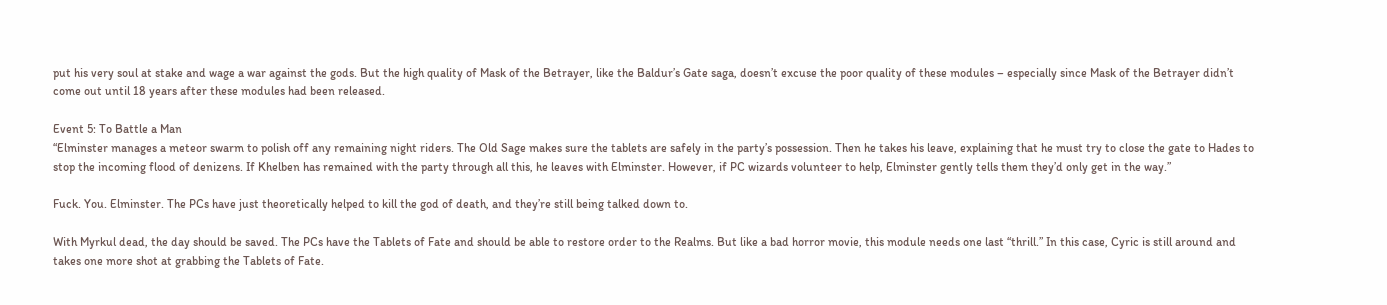put his very soul at stake and wage a war against the gods. But the high quality of Mask of the Betrayer, like the Baldur’s Gate saga, doesn’t excuse the poor quality of these modules – especially since Mask of the Betrayer didn’t come out until 18 years after these modules had been released.

Event 5: To Battle a Man
“Elminster manages a meteor swarm to polish off any remaining night riders. The Old Sage makes sure the tablets are safely in the party’s possession. Then he takes his leave, explaining that he must try to close the gate to Hades to stop the incoming flood of denizens. If Khelben has remained with the party through all this, he leaves with Elminster. However, if PC wizards volunteer to help, Elminster gently tells them they’d only get in the way.”

Fuck. You. Elminster. The PCs have just theoretically helped to kill the god of death, and they’re still being talked down to.

With Myrkul dead, the day should be saved. The PCs have the Tablets of Fate and should be able to restore order to the Realms. But like a bad horror movie, this module needs one last “thrill.” In this case, Cyric is still around and takes one more shot at grabbing the Tablets of Fate.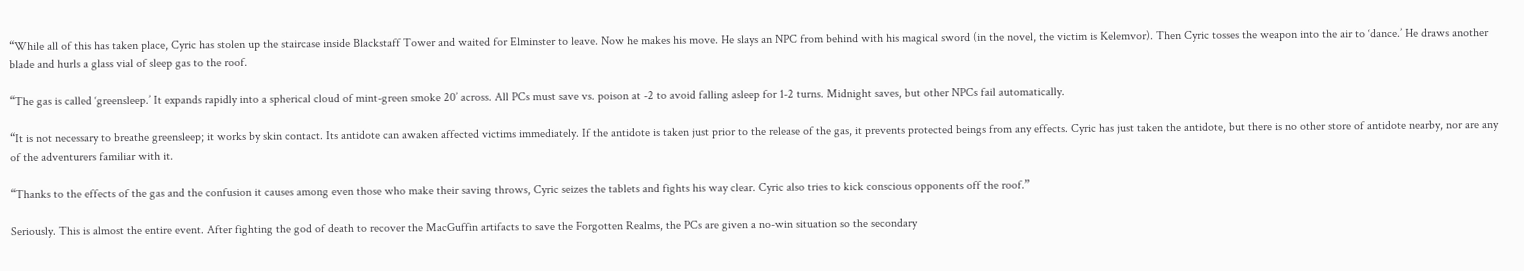“While all of this has taken place, Cyric has stolen up the staircase inside Blackstaff Tower and waited for Elminster to leave. Now he makes his move. He slays an NPC from behind with his magical sword (in the novel, the victim is Kelemvor). Then Cyric tosses the weapon into the air to ‘dance.’ He draws another blade and hurls a glass vial of sleep gas to the roof.

“The gas is called ‘greensleep.’ It expands rapidly into a spherical cloud of mint-green smoke 20’ across. All PCs must save vs. poison at -2 to avoid falling asleep for 1-2 turns. Midnight saves, but other NPCs fail automatically.

“It is not necessary to breathe greensleep; it works by skin contact. Its antidote can awaken affected victims immediately. If the antidote is taken just prior to the release of the gas, it prevents protected beings from any effects. Cyric has just taken the antidote, but there is no other store of antidote nearby, nor are any of the adventurers familiar with it.

“Thanks to the effects of the gas and the confusion it causes among even those who make their saving throws, Cyric seizes the tablets and fights his way clear. Cyric also tries to kick conscious opponents off the roof.”

Seriously. This is almost the entire event. After fighting the god of death to recover the MacGuffin artifacts to save the Forgotten Realms, the PCs are given a no-win situation so the secondary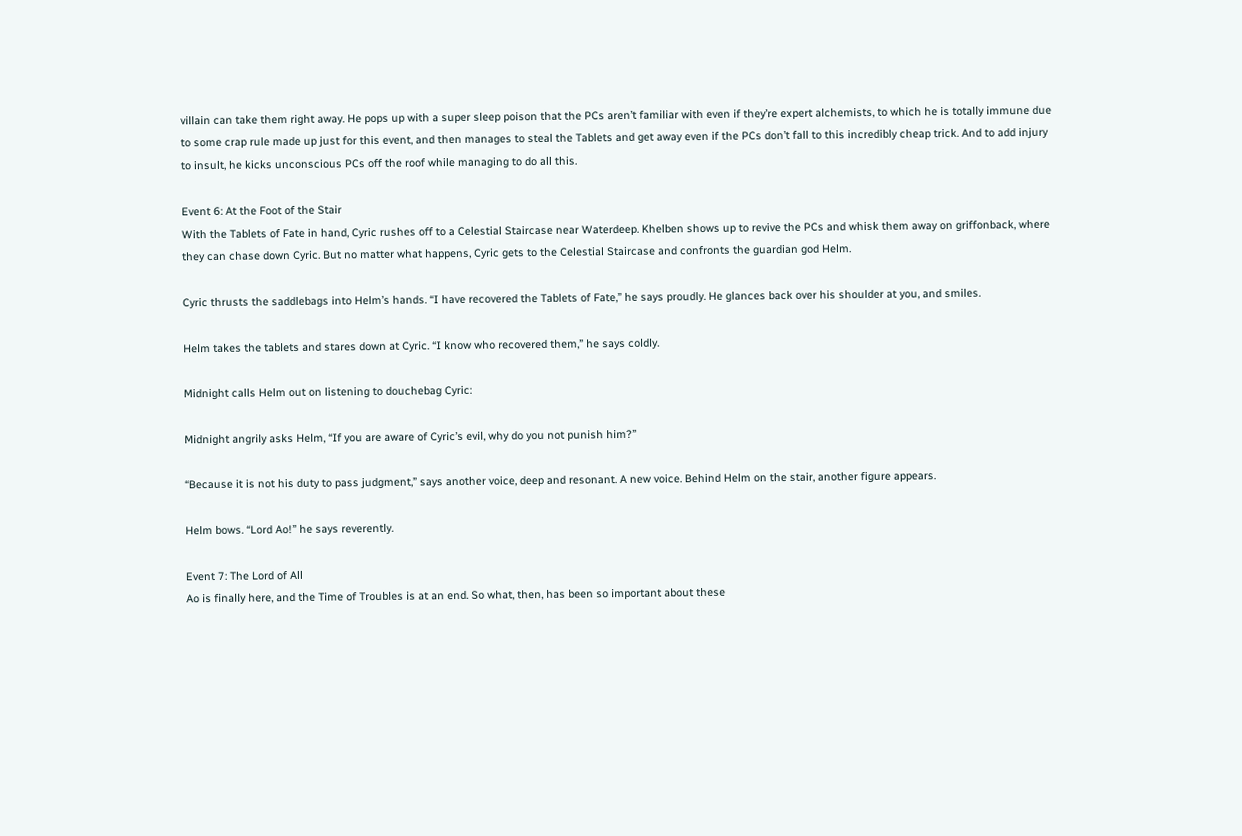villain can take them right away. He pops up with a super sleep poison that the PCs aren’t familiar with even if they’re expert alchemists, to which he is totally immune due to some crap rule made up just for this event, and then manages to steal the Tablets and get away even if the PCs don’t fall to this incredibly cheap trick. And to add injury to insult, he kicks unconscious PCs off the roof while managing to do all this.

Event 6: At the Foot of the Stair
With the Tablets of Fate in hand, Cyric rushes off to a Celestial Staircase near Waterdeep. Khelben shows up to revive the PCs and whisk them away on griffonback, where they can chase down Cyric. But no matter what happens, Cyric gets to the Celestial Staircase and confronts the guardian god Helm.

Cyric thrusts the saddlebags into Helm’s hands. “I have recovered the Tablets of Fate,” he says proudly. He glances back over his shoulder at you, and smiles.

Helm takes the tablets and stares down at Cyric. “I know who recovered them,” he says coldly.

Midnight calls Helm out on listening to douchebag Cyric:

Midnight angrily asks Helm, “If you are aware of Cyric’s evil, why do you not punish him?”

“Because it is not his duty to pass judgment,” says another voice, deep and resonant. A new voice. Behind Helm on the stair, another figure appears.

Helm bows. “Lord Ao!” he says reverently.

Event 7: The Lord of All
Ao is finally here, and the Time of Troubles is at an end. So what, then, has been so important about these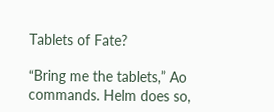Tablets of Fate?

“Bring me the tablets,” Ao commands. Helm does so,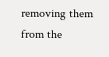removing them from the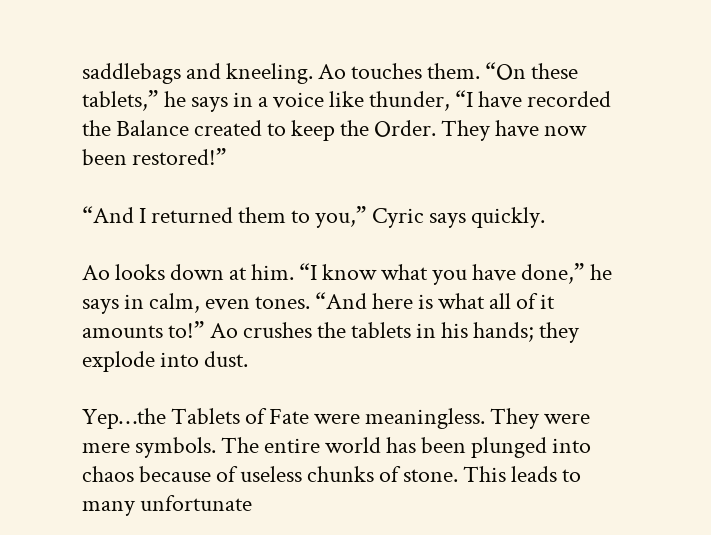saddlebags and kneeling. Ao touches them. “On these tablets,” he says in a voice like thunder, “I have recorded the Balance created to keep the Order. They have now been restored!”

“And I returned them to you,” Cyric says quickly.

Ao looks down at him. “I know what you have done,” he says in calm, even tones. “And here is what all of it amounts to!” Ao crushes the tablets in his hands; they explode into dust.

Yep…the Tablets of Fate were meaningless. They were mere symbols. The entire world has been plunged into chaos because of useless chunks of stone. This leads to many unfortunate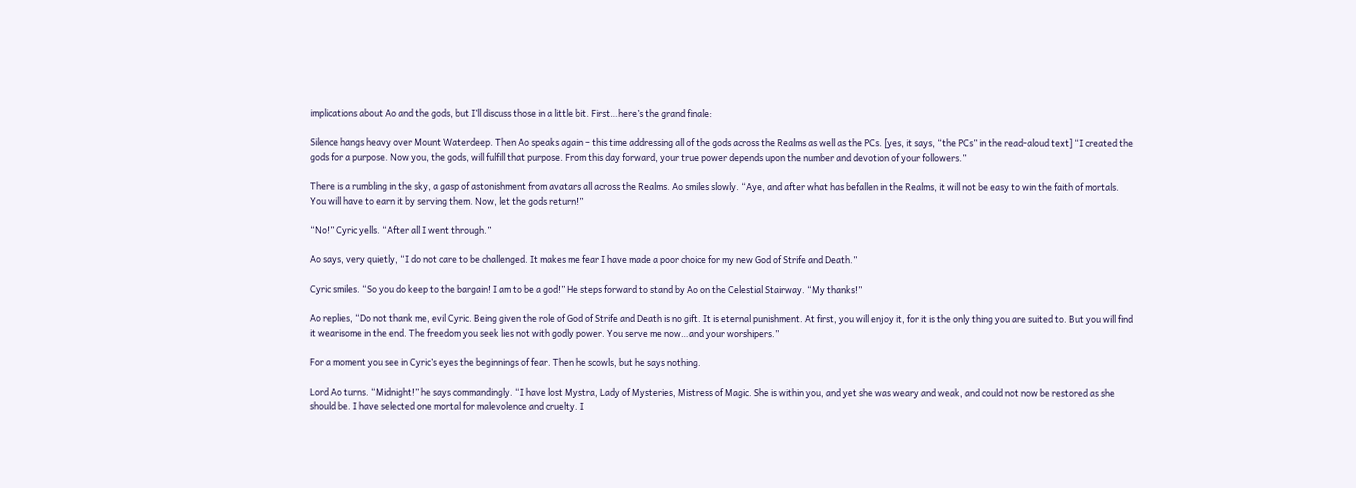implications about Ao and the gods, but I’ll discuss those in a little bit. First…here’s the grand finale:

Silence hangs heavy over Mount Waterdeep. Then Ao speaks again – this time addressing all of the gods across the Realms as well as the PCs. [yes, it says, “the PCs” in the read-aloud text] “I created the gods for a purpose. Now you, the gods, will fulfill that purpose. From this day forward, your true power depends upon the number and devotion of your followers.”

There is a rumbling in the sky, a gasp of astonishment from avatars all across the Realms. Ao smiles slowly. “Aye, and after what has befallen in the Realms, it will not be easy to win the faith of mortals. You will have to earn it by serving them. Now, let the gods return!”

“No!” Cyric yells. “After all I went through.”

Ao says, very quietly, “I do not care to be challenged. It makes me fear I have made a poor choice for my new God of Strife and Death.”

Cyric smiles. “So you do keep to the bargain! I am to be a god!” He steps forward to stand by Ao on the Celestial Stairway. “My thanks!”

Ao replies, “Do not thank me, evil Cyric. Being given the role of God of Strife and Death is no gift. It is eternal punishment. At first, you will enjoy it, for it is the only thing you are suited to. But you will find it wearisome in the end. The freedom you seek lies not with godly power. You serve me now…and your worshipers.”

For a moment you see in Cyric’s eyes the beginnings of fear. Then he scowls, but he says nothing.

Lord Ao turns. “Midnight!” he says commandingly. “I have lost Mystra, Lady of Mysteries, Mistress of Magic. She is within you, and yet she was weary and weak, and could not now be restored as she should be. I have selected one mortal for malevolence and cruelty. I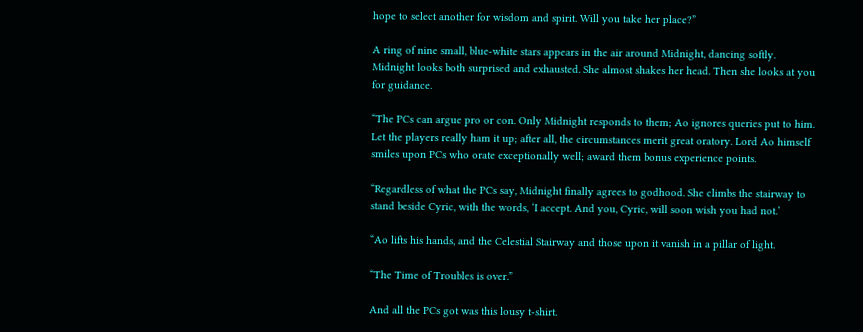hope to select another for wisdom and spirit. Will you take her place?”

A ring of nine small, blue-white stars appears in the air around Midnight, dancing softly. Midnight looks both surprised and exhausted. She almost shakes her head. Then she looks at you for guidance.

“The PCs can argue pro or con. Only Midnight responds to them; Ao ignores queries put to him. Let the players really ham it up; after all, the circumstances merit great oratory. Lord Ao himself smiles upon PCs who orate exceptionally well; award them bonus experience points.

“Regardless of what the PCs say, Midnight finally agrees to godhood. She climbs the stairway to stand beside Cyric, with the words, ‘I accept. And you, Cyric, will soon wish you had not.’

“Ao lifts his hands, and the Celestial Stairway and those upon it vanish in a pillar of light.

“The Time of Troubles is over.”

And all the PCs got was this lousy t-shirt.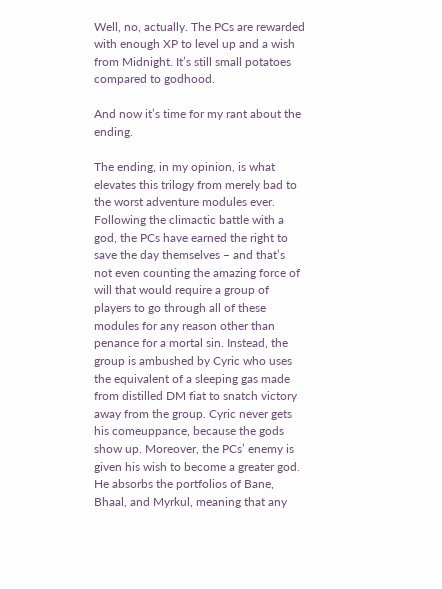Well, no, actually. The PCs are rewarded with enough XP to level up and a wish from Midnight. It’s still small potatoes compared to godhood.

And now it’s time for my rant about the ending.

The ending, in my opinion, is what elevates this trilogy from merely bad to the worst adventure modules ever. Following the climactic battle with a god, the PCs have earned the right to save the day themselves – and that’s not even counting the amazing force of will that would require a group of players to go through all of these modules for any reason other than penance for a mortal sin. Instead, the group is ambushed by Cyric who uses the equivalent of a sleeping gas made from distilled DM fiat to snatch victory away from the group. Cyric never gets his comeuppance, because the gods show up. Moreover, the PCs’ enemy is given his wish to become a greater god. He absorbs the portfolios of Bane, Bhaal, and Myrkul, meaning that any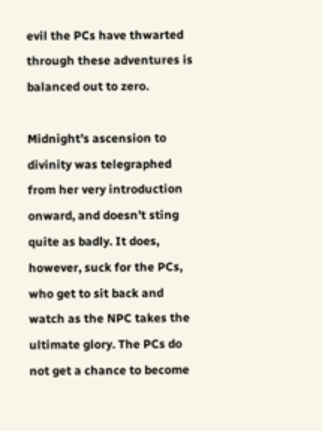evil the PCs have thwarted through these adventures is balanced out to zero.

Midnight’s ascension to divinity was telegraphed from her very introduction onward, and doesn’t sting quite as badly. It does, however, suck for the PCs, who get to sit back and watch as the NPC takes the ultimate glory. The PCs do not get a chance to become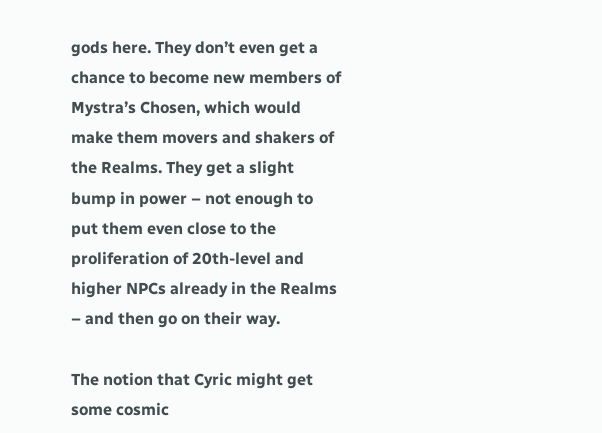gods here. They don’t even get a chance to become new members of Mystra’s Chosen, which would make them movers and shakers of the Realms. They get a slight bump in power – not enough to put them even close to the proliferation of 20th-level and higher NPCs already in the Realms – and then go on their way.

The notion that Cyric might get some cosmic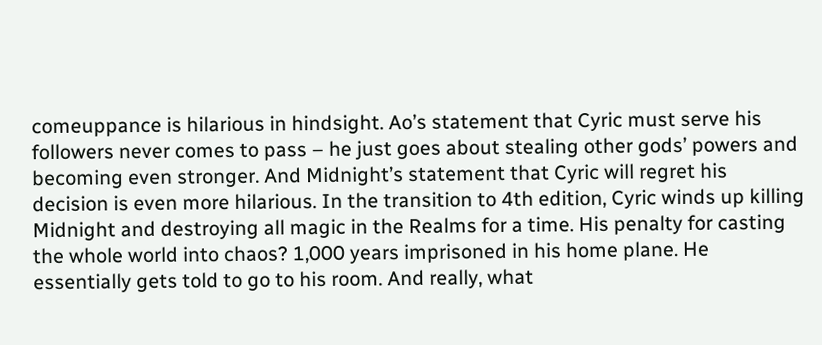comeuppance is hilarious in hindsight. Ao’s statement that Cyric must serve his followers never comes to pass – he just goes about stealing other gods’ powers and becoming even stronger. And Midnight’s statement that Cyric will regret his decision is even more hilarious. In the transition to 4th edition, Cyric winds up killing Midnight and destroying all magic in the Realms for a time. His penalty for casting the whole world into chaos? 1,000 years imprisoned in his home plane. He essentially gets told to go to his room. And really, what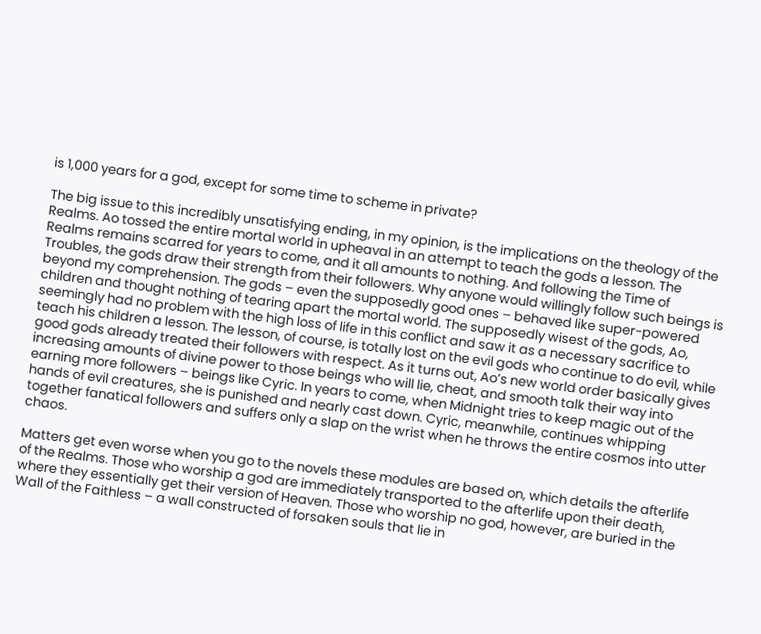is 1,000 years for a god, except for some time to scheme in private?

The big issue to this incredibly unsatisfying ending, in my opinion, is the implications on the theology of the Realms. Ao tossed the entire mortal world in upheaval in an attempt to teach the gods a lesson. The Realms remains scarred for years to come, and it all amounts to nothing. And following the Time of Troubles, the gods draw their strength from their followers. Why anyone would willingly follow such beings is beyond my comprehension. The gods – even the supposedly good ones – behaved like super-powered children and thought nothing of tearing apart the mortal world. The supposedly wisest of the gods, Ao, seemingly had no problem with the high loss of life in this conflict and saw it as a necessary sacrifice to teach his children a lesson. The lesson, of course, is totally lost on the evil gods who continue to do evil, while good gods already treated their followers with respect. As it turns out, Ao’s new world order basically gives increasing amounts of divine power to those beings who will lie, cheat, and smooth talk their way into earning more followers – beings like Cyric. In years to come, when Midnight tries to keep magic out of the hands of evil creatures, she is punished and nearly cast down. Cyric, meanwhile, continues whipping together fanatical followers and suffers only a slap on the wrist when he throws the entire cosmos into utter chaos.

Matters get even worse when you go to the novels these modules are based on, which details the afterlife of the Realms. Those who worship a god are immediately transported to the afterlife upon their death, where they essentially get their version of Heaven. Those who worship no god, however, are buried in the Wall of the Faithless – a wall constructed of forsaken souls that lie in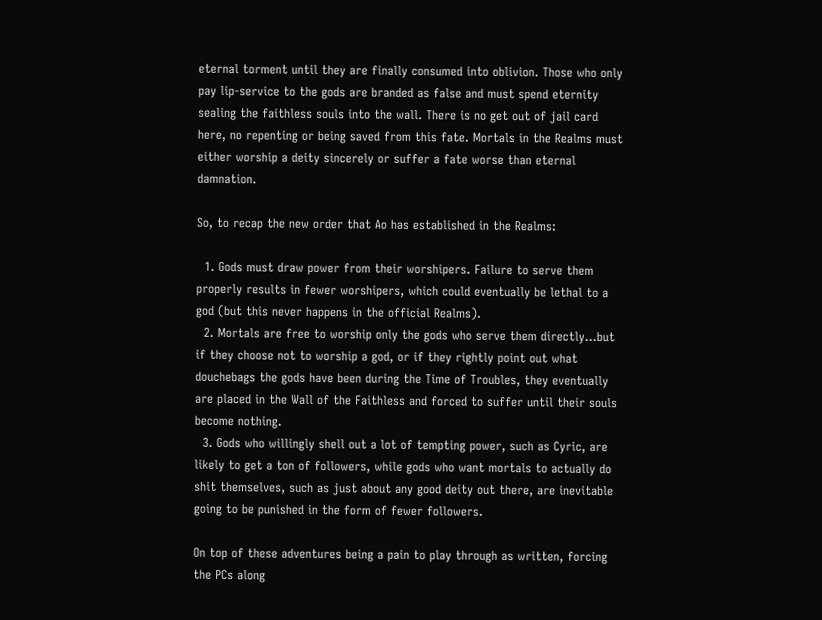eternal torment until they are finally consumed into oblivion. Those who only pay lip-service to the gods are branded as false and must spend eternity sealing the faithless souls into the wall. There is no get out of jail card here, no repenting or being saved from this fate. Mortals in the Realms must either worship a deity sincerely or suffer a fate worse than eternal damnation.

So, to recap the new order that Ao has established in the Realms:

  1. Gods must draw power from their worshipers. Failure to serve them properly results in fewer worshipers, which could eventually be lethal to a god (but this never happens in the official Realms).
  2. Mortals are free to worship only the gods who serve them directly…but if they choose not to worship a god, or if they rightly point out what douchebags the gods have been during the Time of Troubles, they eventually are placed in the Wall of the Faithless and forced to suffer until their souls become nothing.
  3. Gods who willingly shell out a lot of tempting power, such as Cyric, are likely to get a ton of followers, while gods who want mortals to actually do shit themselves, such as just about any good deity out there, are inevitable going to be punished in the form of fewer followers.

On top of these adventures being a pain to play through as written, forcing the PCs along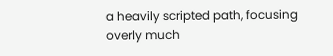a heavily scripted path, focusing overly much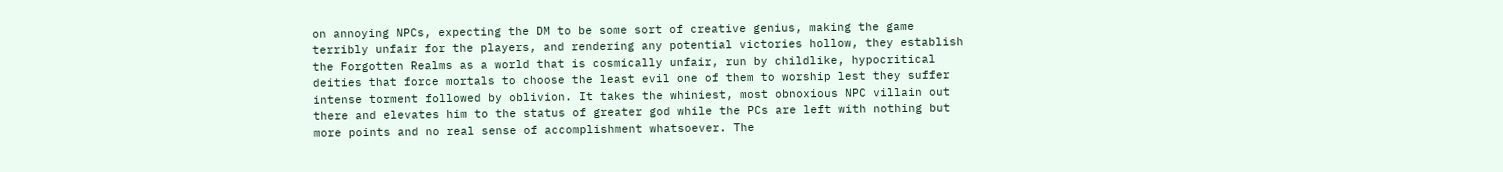on annoying NPCs, expecting the DM to be some sort of creative genius, making the game terribly unfair for the players, and rendering any potential victories hollow, they establish the Forgotten Realms as a world that is cosmically unfair, run by childlike, hypocritical deities that force mortals to choose the least evil one of them to worship lest they suffer intense torment followed by oblivion. It takes the whiniest, most obnoxious NPC villain out there and elevates him to the status of greater god while the PCs are left with nothing but more points and no real sense of accomplishment whatsoever. The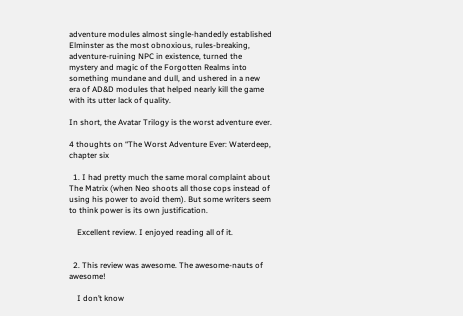adventure modules almost single-handedly established Elminster as the most obnoxious, rules-breaking, adventure-ruining NPC in existence, turned the mystery and magic of the Forgotten Realms into something mundane and dull, and ushered in a new era of AD&D modules that helped nearly kill the game with its utter lack of quality.

In short, the Avatar Trilogy is the worst adventure ever.

4 thoughts on “The Worst Adventure Ever: Waterdeep, chapter six

  1. I had pretty much the same moral complaint about The Matrix (when Neo shoots all those cops instead of using his power to avoid them). But some writers seem to think power is its own justification.

    Excellent review. I enjoyed reading all of it.


  2. This review was awesome. The awesome-nauts of awesome!

    I don’t know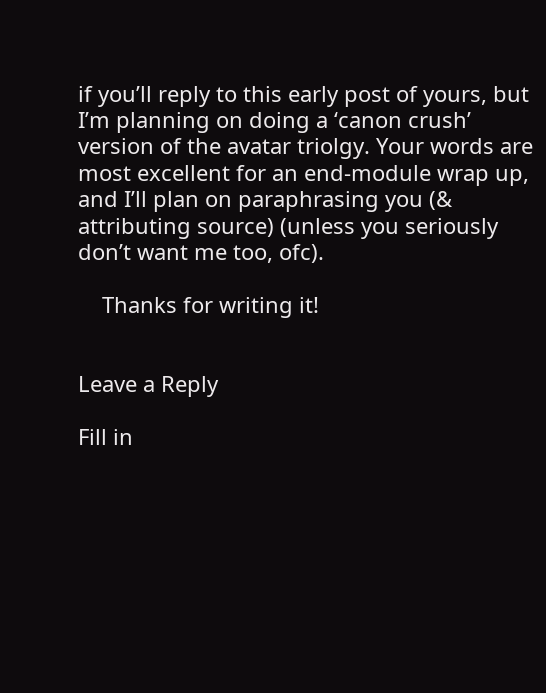if you’ll reply to this early post of yours, but I’m planning on doing a ‘canon crush’ version of the avatar triolgy. Your words are most excellent for an end-module wrap up, and I’ll plan on paraphrasing you (& attributing source) (unless you seriously don’t want me too, ofc).

    Thanks for writing it!


Leave a Reply

Fill in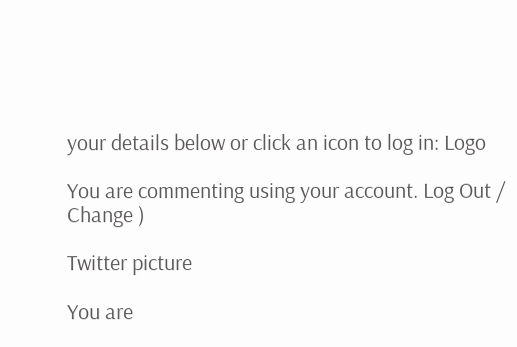your details below or click an icon to log in: Logo

You are commenting using your account. Log Out / Change )

Twitter picture

You are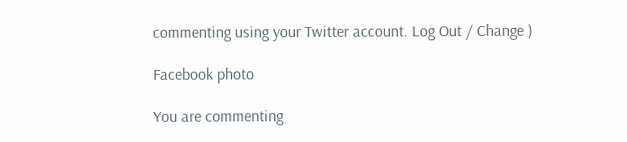commenting using your Twitter account. Log Out / Change )

Facebook photo

You are commenting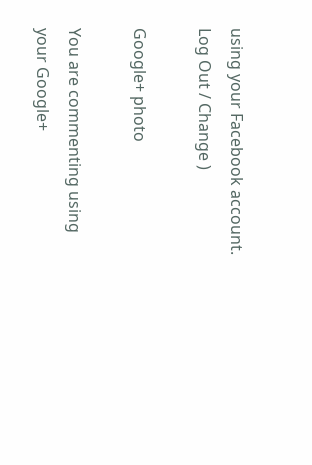using your Facebook account. Log Out / Change )

Google+ photo

You are commenting using your Google+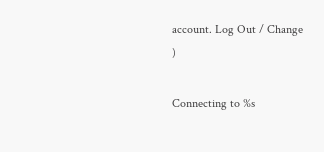account. Log Out / Change )

Connecting to %s